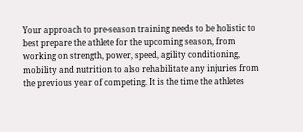Your approach to pre-season training needs to be holistic to best prepare the athlete for the upcoming season, from working on strength, power, speed, agility conditioning, mobility and nutrition to also rehabilitate any injuries from the previous year of competing. It is the time the athletes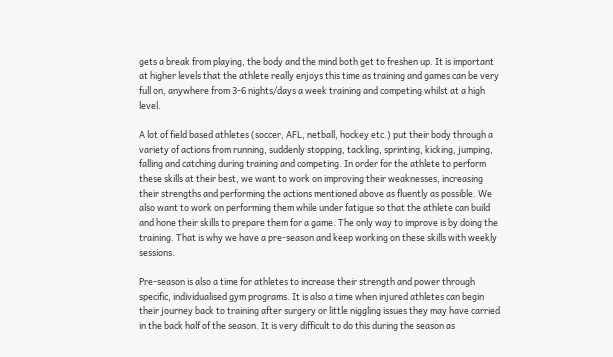gets a break from playing, the body and the mind both get to freshen up. It is important at higher levels that the athlete really enjoys this time as training and games can be very full on, anywhere from 3-6 nights/days a week training and competing whilst at a high level.

A lot of field based athletes (soccer, AFL, netball, hockey etc.) put their body through a variety of actions from running, suddenly stopping, tackling, sprinting, kicking, jumping, falling and catching during training and competing. In order for the athlete to perform these skills at their best, we want to work on improving their weaknesses, increasing their strengths and performing the actions mentioned above as fluently as possible. We also want to work on performing them while under fatigue so that the athlete can build and hone their skills to prepare them for a game. The only way to improve is by doing the training. That is why we have a pre-season and keep working on these skills with weekly sessions.

Pre-season is also a time for athletes to increase their strength and power through specific, individualised gym programs. It is also a time when injured athletes can begin their journey back to training after surgery or little niggling issues they may have carried in the back half of the season. It is very difficult to do this during the season as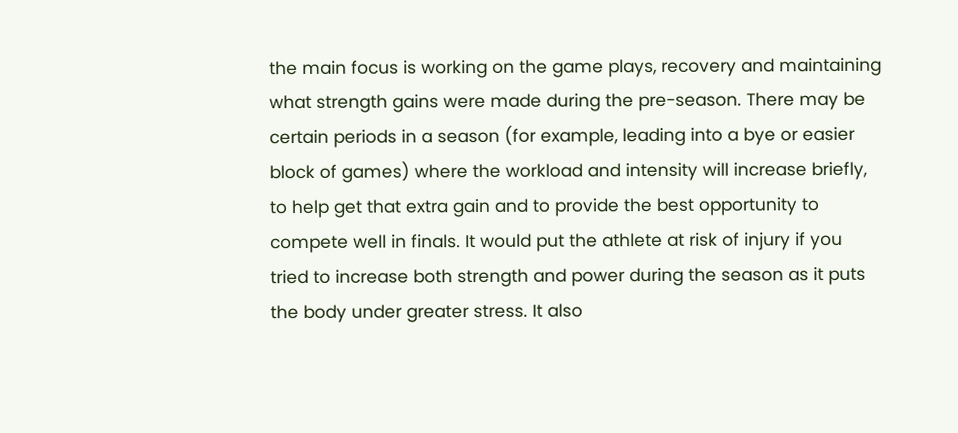the main focus is working on the game plays, recovery and maintaining what strength gains were made during the pre-season. There may be certain periods in a season (for example, leading into a bye or easier block of games) where the workload and intensity will increase briefly, to help get that extra gain and to provide the best opportunity to compete well in finals. It would put the athlete at risk of injury if you tried to increase both strength and power during the season as it puts the body under greater stress. It also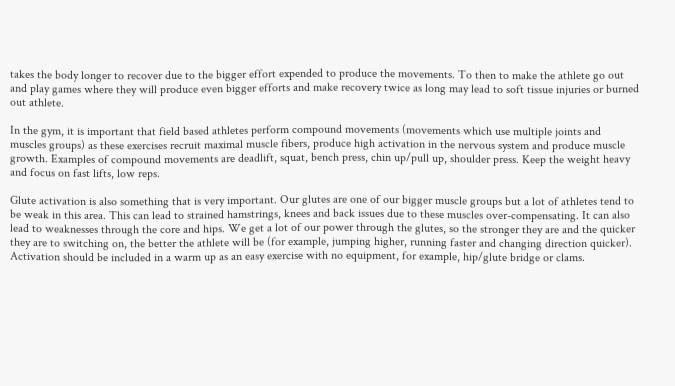takes the body longer to recover due to the bigger effort expended to produce the movements. To then to make the athlete go out and play games where they will produce even bigger efforts and make recovery twice as long may lead to soft tissue injuries or burned out athlete.

In the gym, it is important that field based athletes perform compound movements (movements which use multiple joints and muscles groups) as these exercises recruit maximal muscle fibers, produce high activation in the nervous system and produce muscle growth. Examples of compound movements are deadlift, squat, bench press, chin up/pull up, shoulder press. Keep the weight heavy and focus on fast lifts, low reps.

Glute activation is also something that is very important. Our glutes are one of our bigger muscle groups but a lot of athletes tend to be weak in this area. This can lead to strained hamstrings, knees and back issues due to these muscles over-compensating. It can also lead to weaknesses through the core and hips. We get a lot of our power through the glutes, so the stronger they are and the quicker they are to switching on, the better the athlete will be (for example, jumping higher, running faster and changing direction quicker). Activation should be included in a warm up as an easy exercise with no equipment, for example, hip/glute bridge or clams.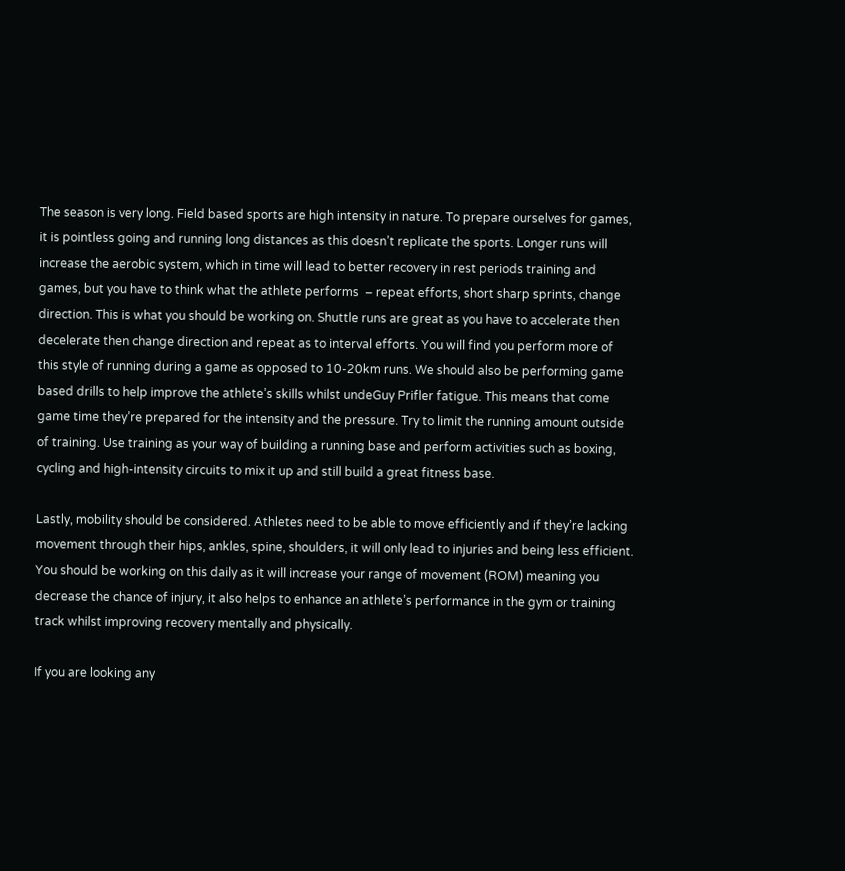The season is very long. Field based sports are high intensity in nature. To prepare ourselves for games, it is pointless going and running long distances as this doesn’t replicate the sports. Longer runs will increase the aerobic system, which in time will lead to better recovery in rest periods training and games, but you have to think what the athlete performs  – repeat efforts, short sharp sprints, change direction. This is what you should be working on. Shuttle runs are great as you have to accelerate then decelerate then change direction and repeat as to interval efforts. You will find you perform more of this style of running during a game as opposed to 10-20km runs. We should also be performing game based drills to help improve the athlete’s skills whilst undeGuy Prifler fatigue. This means that come game time they’re prepared for the intensity and the pressure. Try to limit the running amount outside of training. Use training as your way of building a running base and perform activities such as boxing, cycling and high-intensity circuits to mix it up and still build a great fitness base.

Lastly, mobility should be considered. Athletes need to be able to move efficiently and if they’re lacking movement through their hips, ankles, spine, shoulders, it will only lead to injuries and being less efficient. You should be working on this daily as it will increase your range of movement (ROM) meaning you decrease the chance of injury, it also helps to enhance an athlete’s performance in the gym or training track whilst improving recovery mentally and physically.

If you are looking any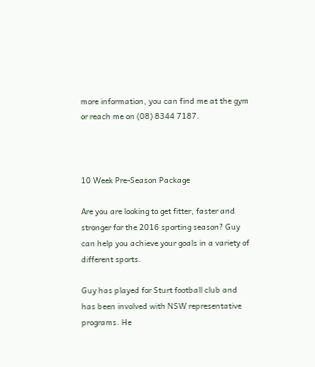more information, you can find me at the gym or reach me on (08) 8344 7187.



10 Week Pre-Season Package

Are you are looking to get fitter, faster and stronger for the 2016 sporting season? Guy can help you achieve your goals in a variety of different sports.

Guy has played for Sturt football club and has been involved with NSW representative programs. He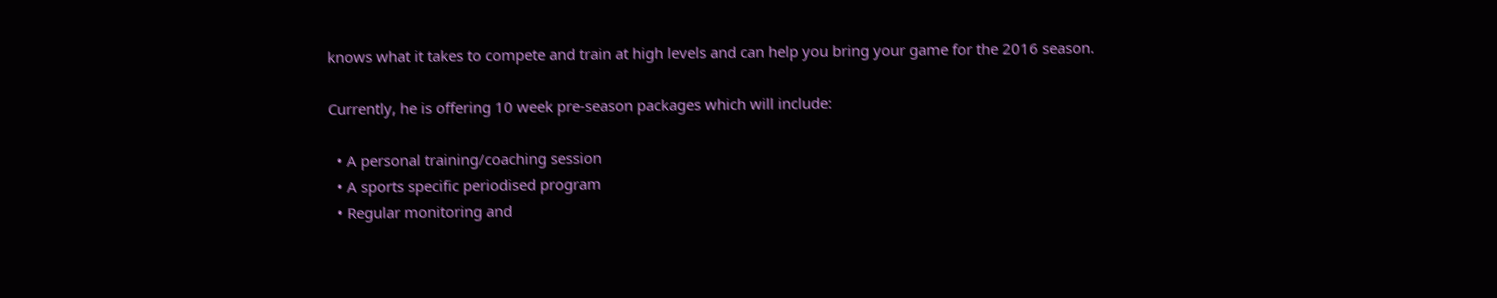knows what it takes to compete and train at high levels and can help you bring your game for the 2016 season.

Currently, he is offering 10 week pre-season packages which will include:

  • A personal training/coaching session
  • A sports specific periodised program
  • Regular monitoring and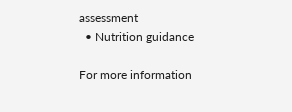assessment
  • Nutrition guidance

For more information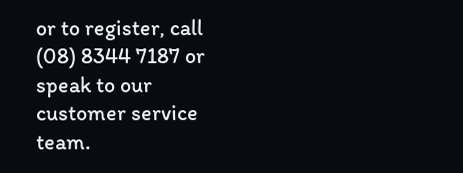or to register, call (08) 8344 7187 or speak to our customer service team.